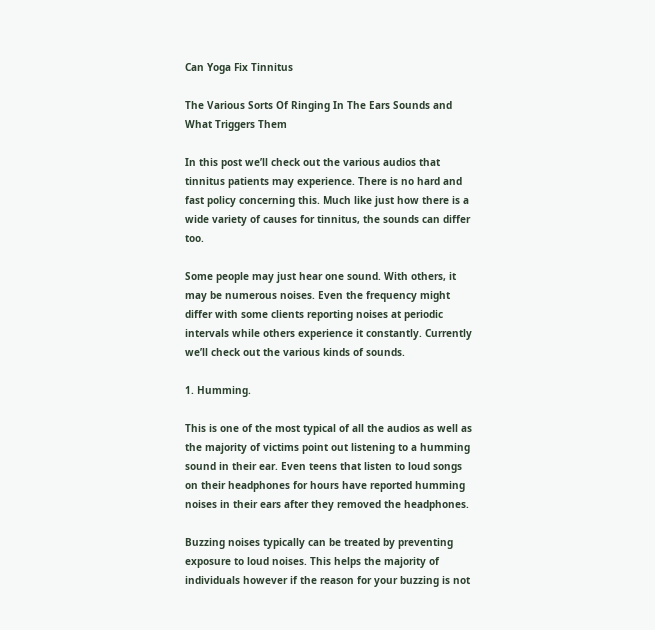Can Yoga Fix Tinnitus

The Various Sorts Of Ringing In The Ears Sounds and What Triggers Them

In this post we’ll check out the various audios that tinnitus patients may experience. There is no hard and fast policy concerning this. Much like just how there is a wide variety of causes for tinnitus, the sounds can differ too.

Some people may just hear one sound. With others, it may be numerous noises. Even the frequency might differ with some clients reporting noises at periodic intervals while others experience it constantly. Currently we’ll check out the various kinds of sounds.

1. Humming.

This is one of the most typical of all the audios as well as the majority of victims point out listening to a humming sound in their ear. Even teens that listen to loud songs on their headphones for hours have reported humming noises in their ears after they removed the headphones.

Buzzing noises typically can be treated by preventing exposure to loud noises. This helps the majority of individuals however if the reason for your buzzing is not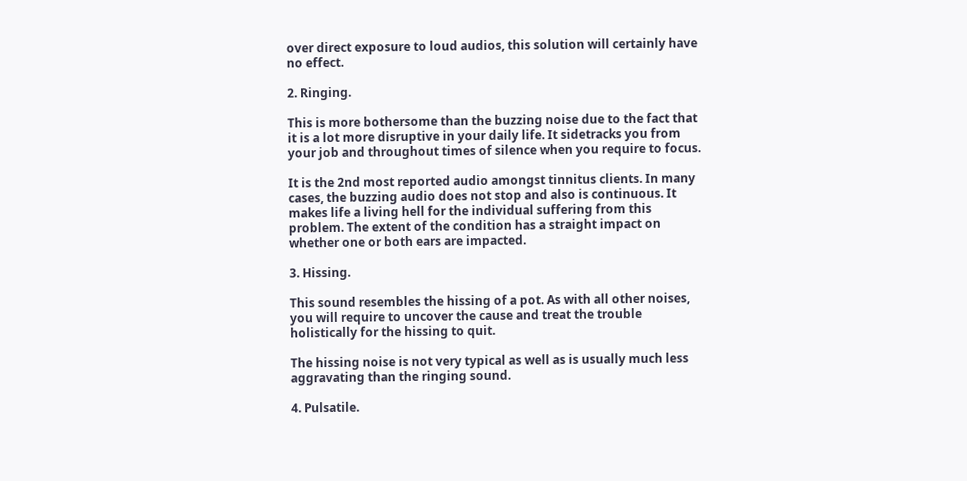over direct exposure to loud audios, this solution will certainly have no effect.

2. Ringing.

This is more bothersome than the buzzing noise due to the fact that it is a lot more disruptive in your daily life. It sidetracks you from your job and throughout times of silence when you require to focus.

It is the 2nd most reported audio amongst tinnitus clients. In many cases, the buzzing audio does not stop and also is continuous. It makes life a living hell for the individual suffering from this problem. The extent of the condition has a straight impact on whether one or both ears are impacted.

3. Hissing.

This sound resembles the hissing of a pot. As with all other noises, you will require to uncover the cause and treat the trouble holistically for the hissing to quit.

The hissing noise is not very typical as well as is usually much less aggravating than the ringing sound.

4. Pulsatile.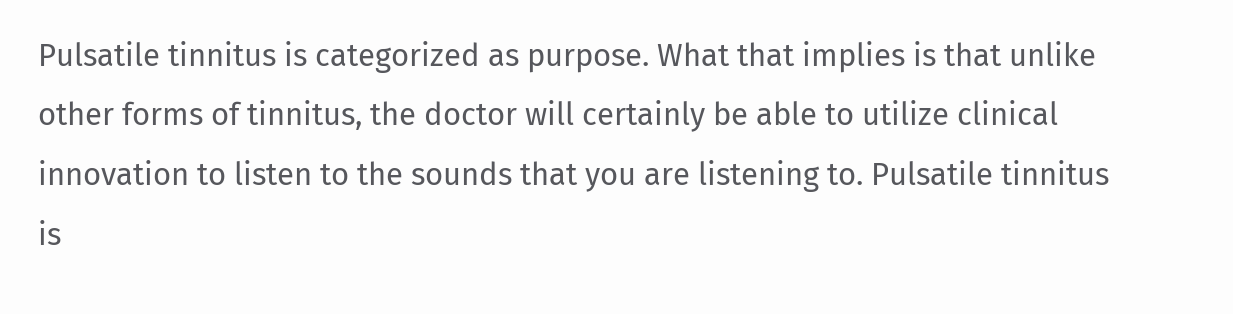Pulsatile tinnitus is categorized as purpose. What that implies is that unlike other forms of tinnitus, the doctor will certainly be able to utilize clinical innovation to listen to the sounds that you are listening to. Pulsatile tinnitus is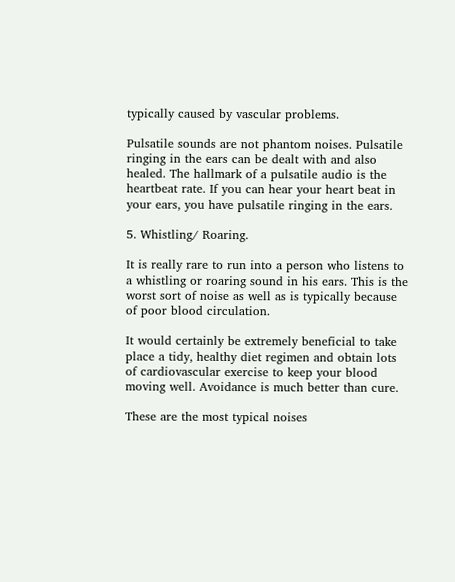typically caused by vascular problems.

Pulsatile sounds are not phantom noises. Pulsatile ringing in the ears can be dealt with and also healed. The hallmark of a pulsatile audio is the heartbeat rate. If you can hear your heart beat in your ears, you have pulsatile ringing in the ears.

5. Whistling/ Roaring.

It is really rare to run into a person who listens to a whistling or roaring sound in his ears. This is the worst sort of noise as well as is typically because of poor blood circulation.

It would certainly be extremely beneficial to take place a tidy, healthy diet regimen and obtain lots of cardiovascular exercise to keep your blood moving well. Avoidance is much better than cure.

These are the most typical noises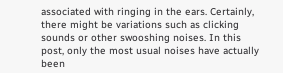associated with ringing in the ears. Certainly, there might be variations such as clicking sounds or other swooshing noises. In this post, only the most usual noises have actually been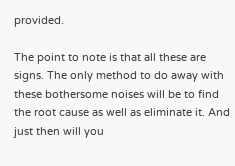provided.

The point to note is that all these are signs. The only method to do away with these bothersome noises will be to find the root cause as well as eliminate it. And just then will you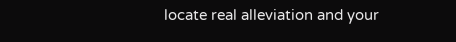locate real alleviation and your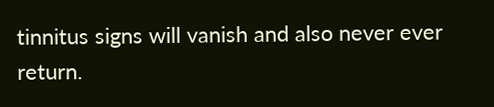tinnitus signs will vanish and also never ever return.